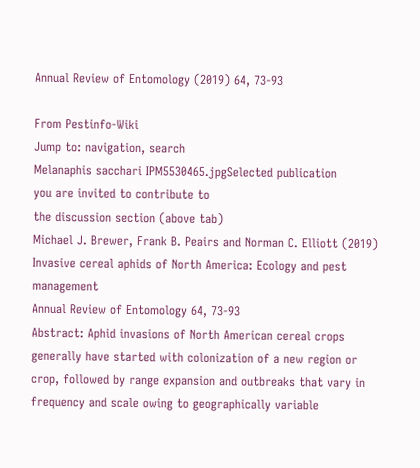Annual Review of Entomology (2019) 64, 73-93

From Pestinfo-Wiki
Jump to: navigation, search
Melanaphis sacchari IPM5530465.jpgSelected publication
you are invited to contribute to
the discussion section (above tab)
Michael J. Brewer, Frank B. Peairs and Norman C. Elliott (2019)
Invasive cereal aphids of North America: Ecology and pest management
Annual Review of Entomology 64, 73-93
Abstract: Aphid invasions of North American cereal crops generally have started with colonization of a new region or crop, followed by range expansion and outbreaks that vary in frequency and scale owing to geographically variable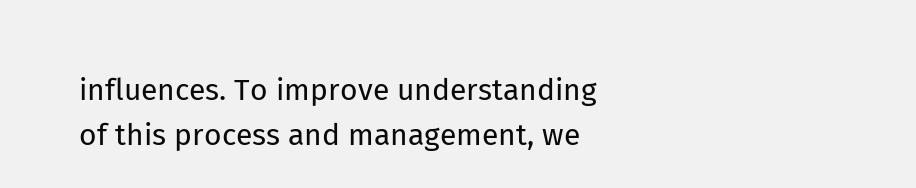influences. To improve understanding of this process and management, we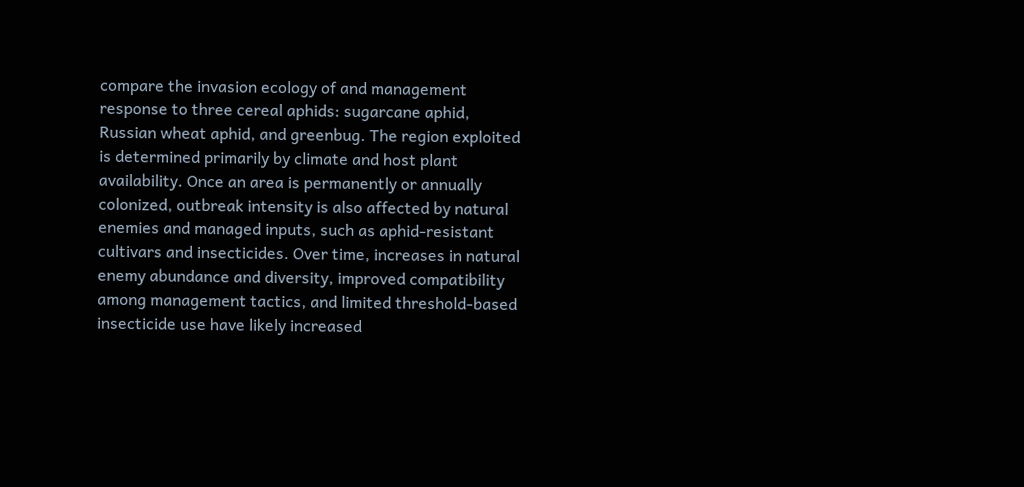compare the invasion ecology of and management response to three cereal aphids: sugarcane aphid, Russian wheat aphid, and greenbug. The region exploited is determined primarily by climate and host plant availability. Once an area is permanently or annually colonized, outbreak intensity is also affected by natural enemies and managed inputs, such as aphid-resistant cultivars and insecticides. Over time, increases in natural enemy abundance and diversity, improved compatibility among management tactics, and limited threshold-based insecticide use have likely increased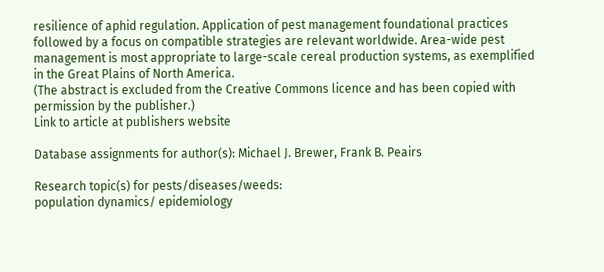resilience of aphid regulation. Application of pest management foundational practices followed by a focus on compatible strategies are relevant worldwide. Area-wide pest management is most appropriate to large-scale cereal production systems, as exemplified in the Great Plains of North America.
(The abstract is excluded from the Creative Commons licence and has been copied with permission by the publisher.)
Link to article at publishers website

Database assignments for author(s): Michael J. Brewer, Frank B. Peairs

Research topic(s) for pests/diseases/weeds:
population dynamics/ epidemiology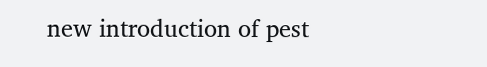new introduction of pest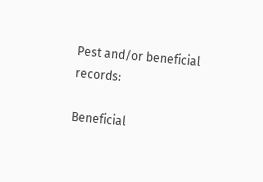Pest and/or beneficial records:

Beneficial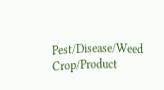Pest/Disease/Weed Crop/Product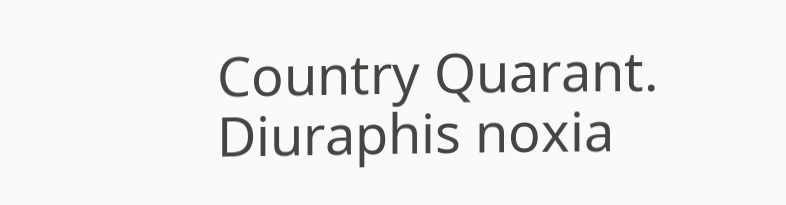Country Quarant.
Diuraphis noxia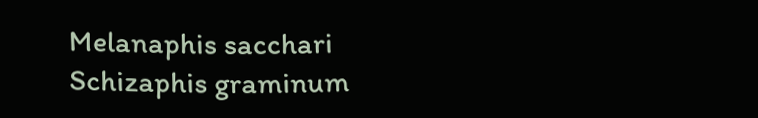Melanaphis sacchari
Schizaphis graminum